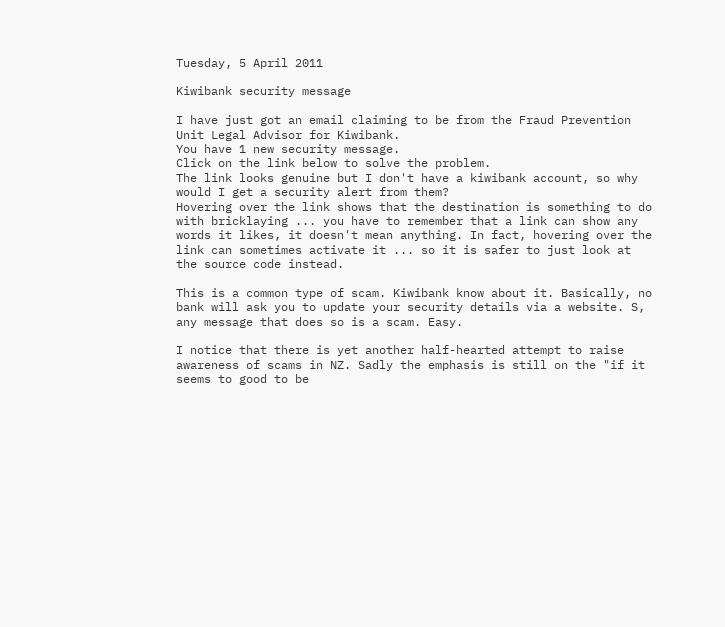Tuesday, 5 April 2011

Kiwibank security message

I have just got an email claiming to be from the Fraud Prevention Unit Legal Advisor for Kiwibank.
You have 1 new security message.
Click on the link below to solve the problem.
The link looks genuine but I don't have a kiwibank account, so why would I get a security alert from them?
Hovering over the link shows that the destination is something to do with bricklaying ... you have to remember that a link can show any words it likes, it doesn't mean anything. In fact, hovering over the link can sometimes activate it ... so it is safer to just look at the source code instead.

This is a common type of scam. Kiwibank know about it. Basically, no bank will ask you to update your security details via a website. S, any message that does so is a scam. Easy.

I notice that there is yet another half-hearted attempt to raise awareness of scams in NZ. Sadly the emphasis is still on the "if it seems to good to be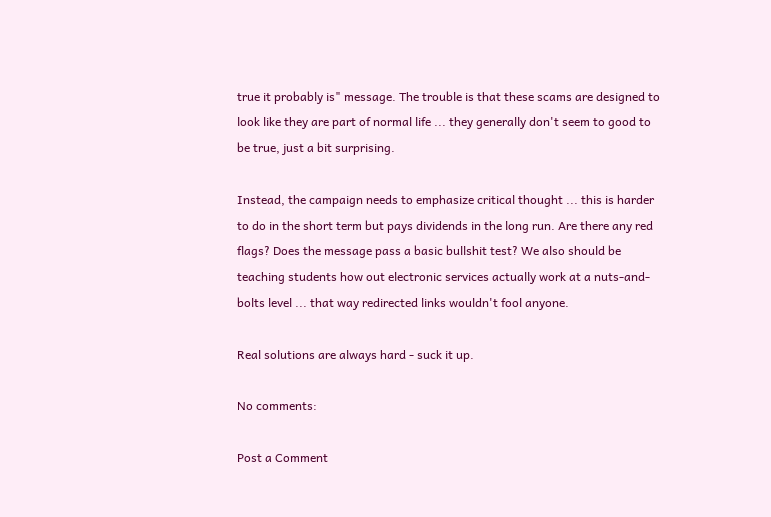true it probably is" message. The trouble is that these scams are designed to look like they are part of normal life ... they generally don't seem to good to be true, just a bit surprising.

Instead, the campaign needs to emphasize critical thought ... this is harder to do in the short term but pays dividends in the long run. Are there any red flags? Does the message pass a basic bullshit test? We also should be teaching students how out electronic services actually work at a nuts-and-bolts level ... that way redirected links wouldn't fool anyone.

Real solutions are always hard - suck it up.

No comments:

Post a Comment